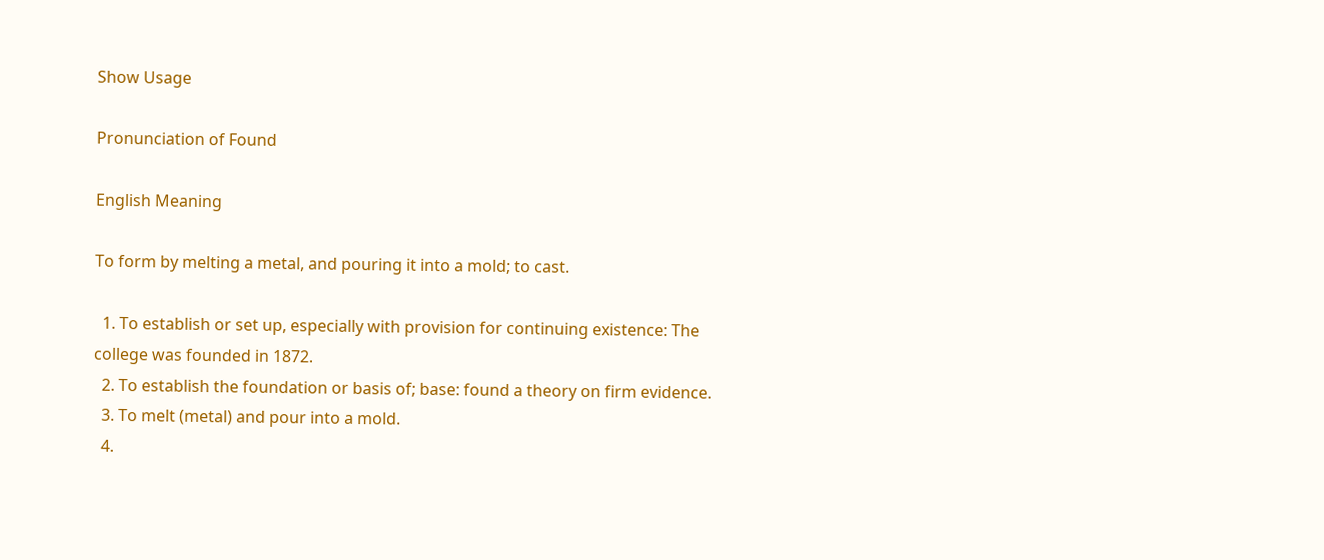Show Usage

Pronunciation of Found

English Meaning

To form by melting a metal, and pouring it into a mold; to cast.

  1. To establish or set up, especially with provision for continuing existence: The college was founded in 1872.
  2. To establish the foundation or basis of; base: found a theory on firm evidence.
  3. To melt (metal) and pour into a mold.
  4.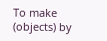To make (objects) by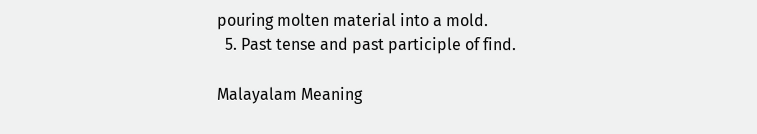pouring molten material into a mold.
  5. Past tense and past participle of find.

Malayalam Meaning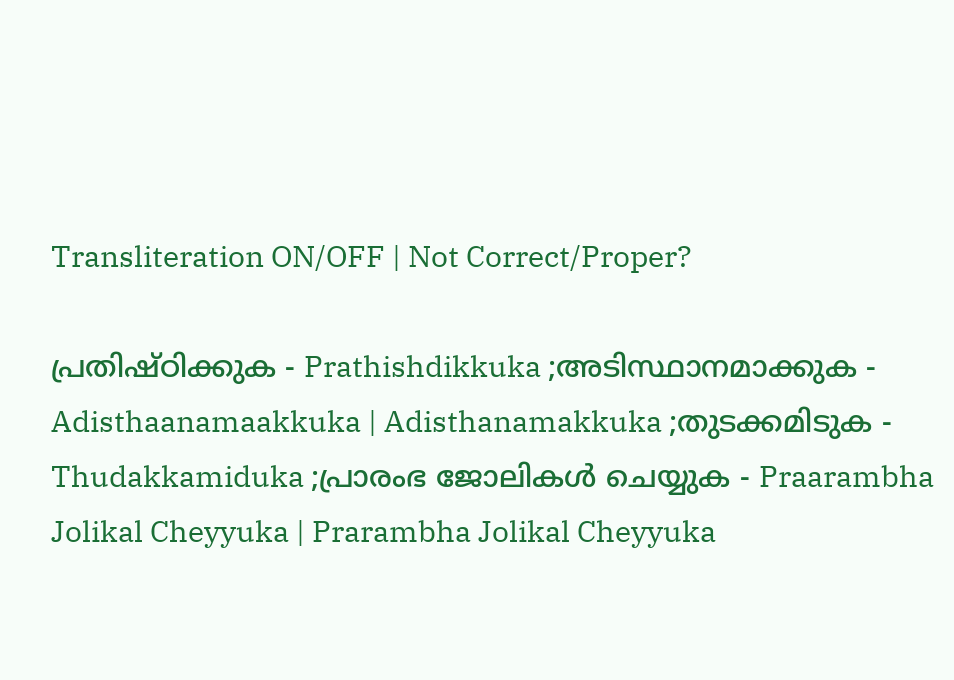Transliteration ON/OFF | Not Correct/Proper?

പ്രതിഷ്‌ഠിക്കുക - Prathishdikkuka ;അടിസ്ഥാനമാക്കുക - Adisthaanamaakkuka | Adisthanamakkuka ;തുടക്കമിടുക - Thudakkamiduka ;പ്രാരംഭ ജോലികള്‍ ചെയ്യുക - Praarambha Jolikal Cheyyuka | Prarambha Jolikal Cheyyuka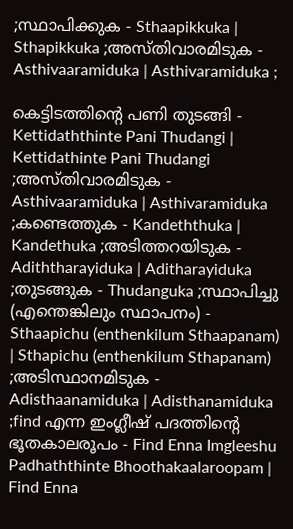;സ്ഥാപിക്കുക - Sthaapikkuka | Sthapikkuka ;അസ്‌തിവാരമിടുക - Asthivaaramiduka | Asthivaramiduka ;

കെട്ടിടത്തിന്റെ പണി തുടങ്ങി - Kettidaththinte Pani Thudangi | Kettidathinte Pani Thudangi ;അസ്തിവാരമിടുക - Asthivaaramiduka | Asthivaramiduka ;കണ്ടെത്തുക - Kandeththuka | Kandethuka ;അടിത്തറയിടുക - Adiththarayiduka | Aditharayiduka ;തുടങ്ങുക - Thudanguka ;സ്ഥാപിച്ചു (എന്തെങ്കിലും സ്ഥാപനം) - Sthaapichu (enthenkilum Sthaapanam) | Sthapichu (enthenkilum Sthapanam) ;അടിസ്ഥാനമിടുക - Adisthaanamiduka | Adisthanamiduka ;find എന്ന ഇംഗ്ലീഷ് പദത്തിന്റെ ഭൂതകാലരൂപം - Find Enna Imgleeshu Padhaththinte Bhoothakaalaroopam | Find Enna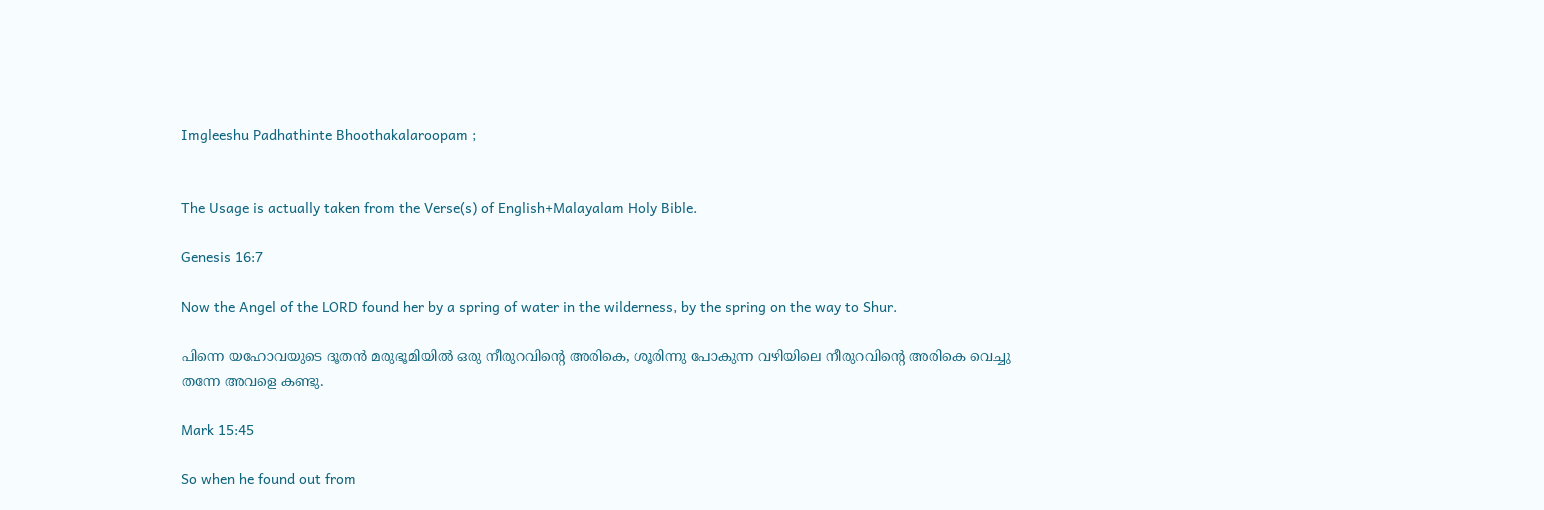Imgleeshu Padhathinte Bhoothakalaroopam ;


The Usage is actually taken from the Verse(s) of English+Malayalam Holy Bible.

Genesis 16:7

Now the Angel of the LORD found her by a spring of water in the wilderness, by the spring on the way to Shur.

പിന്നെ യഹോവയുടെ ദൂതൻ മരുഭൂമിയിൽ ഒരു നീരുറവിന്റെ അരികെ, ശൂരിന്നു പോകുന്ന വഴിയിലെ നീരുറവിന്റെ അരികെ വെച്ചു തന്നേ അവളെ കണ്ടു.

Mark 15:45

So when he found out from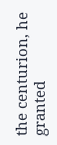the centurion, he granted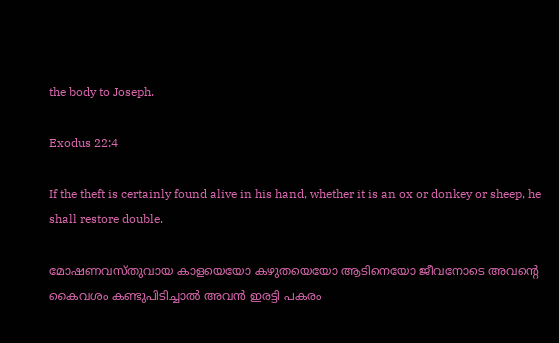the body to Joseph.

Exodus 22:4

If the theft is certainly found alive in his hand, whether it is an ox or donkey or sheep, he shall restore double.

മോഷണവസ്തുവായ കാളയെയോ കഴുതയെയോ ആടിനെയോ ജീവനോടെ അവന്റെ കൈവശം കണ്ടുപിടിച്ചാൽ അവൻ ഇരട്ടി പകരം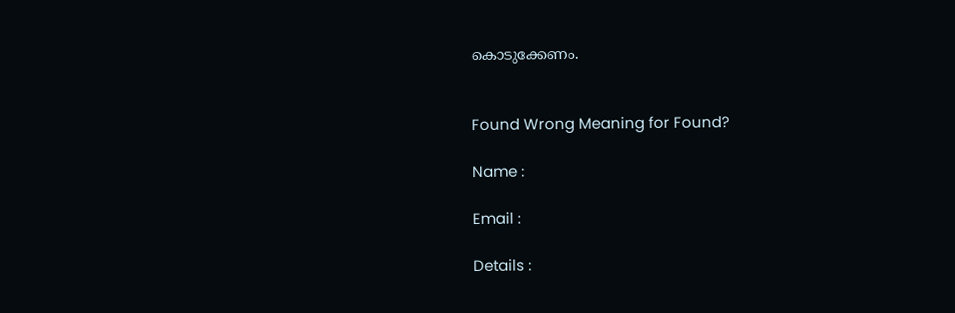കൊടുക്കേണം.


Found Wrong Meaning for Found?

Name :

Email :

Details :